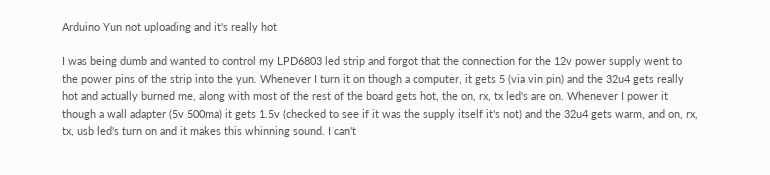Arduino Yun not uploading and it's really hot

I was being dumb and wanted to control my LPD6803 led strip and forgot that the connection for the 12v power supply went to the power pins of the strip into the yun. Whenever I turn it on though a computer, it gets 5 (via vin pin) and the 32u4 gets really hot and actually burned me, along with most of the rest of the board gets hot, the on, rx, tx led's are on. Whenever I power it though a wall adapter (5v 500ma) it gets 1.5v (checked to see if it was the supply itself it's not) and the 32u4 gets warm, and on, rx, tx, usb led's turn on and it makes this whinning sound. I can't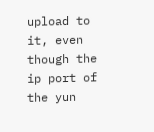upload to it, even though the ip port of the yun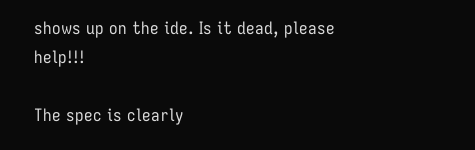shows up on the ide. Is it dead, please help!!!

The spec is clearly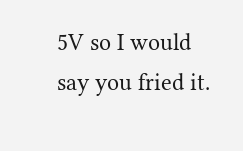5V so I would say you fried it.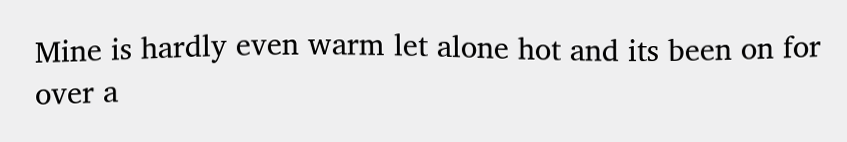Mine is hardly even warm let alone hot and its been on for over a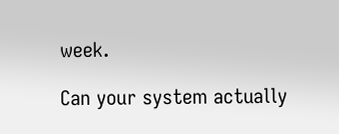week.

Can your system actually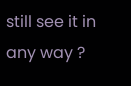still see it in any way ?